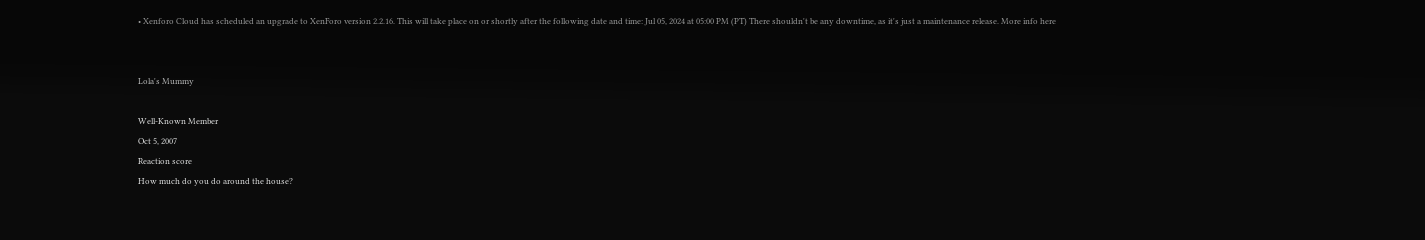• Xenforo Cloud has scheduled an upgrade to XenForo version 2.2.16. This will take place on or shortly after the following date and time: Jul 05, 2024 at 05:00 PM (PT) There shouldn't be any downtime, as it's just a maintenance release. More info here


Lola's Mummy

Well-Known Member
Oct 5, 2007
Reaction score
How much do you do around the house?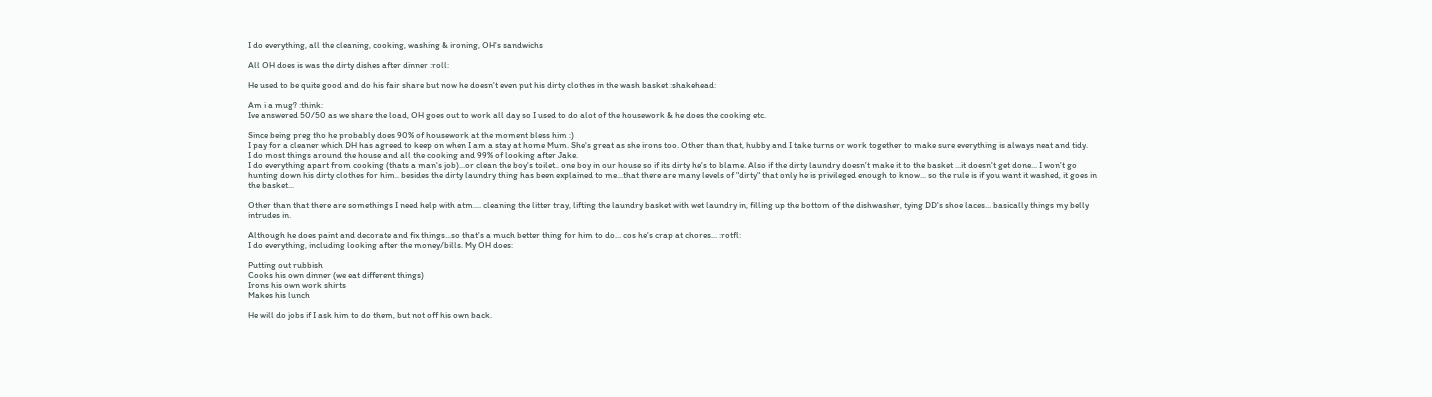I do everything, all the cleaning, cooking, washing & ironing, OH's sandwichs

All OH does is was the dirty dishes after dinner :roll:

He used to be quite good and do his fair share but now he doesn't even put his dirty clothes in the wash basket :shakehead:

Am i a mug? :think:
Ive answered 50/50 as we share the load, OH goes out to work all day so I used to do alot of the housework & he does the cooking etc.

Since being preg tho he probably does 90% of housework at the moment bless him :)
I pay for a cleaner which DH has agreed to keep on when I am a stay at home Mum. She's great as she irons too. Other than that, hubby and I take turns or work together to make sure everything is always neat and tidy.
I do most things around the house and all the cooking and 99% of looking after Jake.
I do everything apart from cooking (thats a man's job)...or clean the boy's toilet.. one boy in our house so if its dirty he's to blame. Also if the dirty laundry doesn't make it to the basket ...it doesn't get done... I won't go hunting down his dirty clothes for him.. besides the dirty laundry thing has been explained to me...that there are many levels of "dirty" that only he is privileged enough to know... so the rule is if you want it washed, it goes in the basket...

Other than that there are somethings I need help with atm.... cleaning the litter tray, lifting the laundry basket with wet laundry in, filling up the bottom of the dishwasher, tying DD's shoe laces... basically things my belly intrudes in.

Although he does paint and decorate and fix things...so that's a much better thing for him to do... cos he's crap at chores... :rotfl:
I do everything, including looking after the money/bills. My OH does:

Putting out rubbish
Cooks his own dinner (we eat different things)
Irons his own work shirts
Makes his lunch

He will do jobs if I ask him to do them, but not off his own back.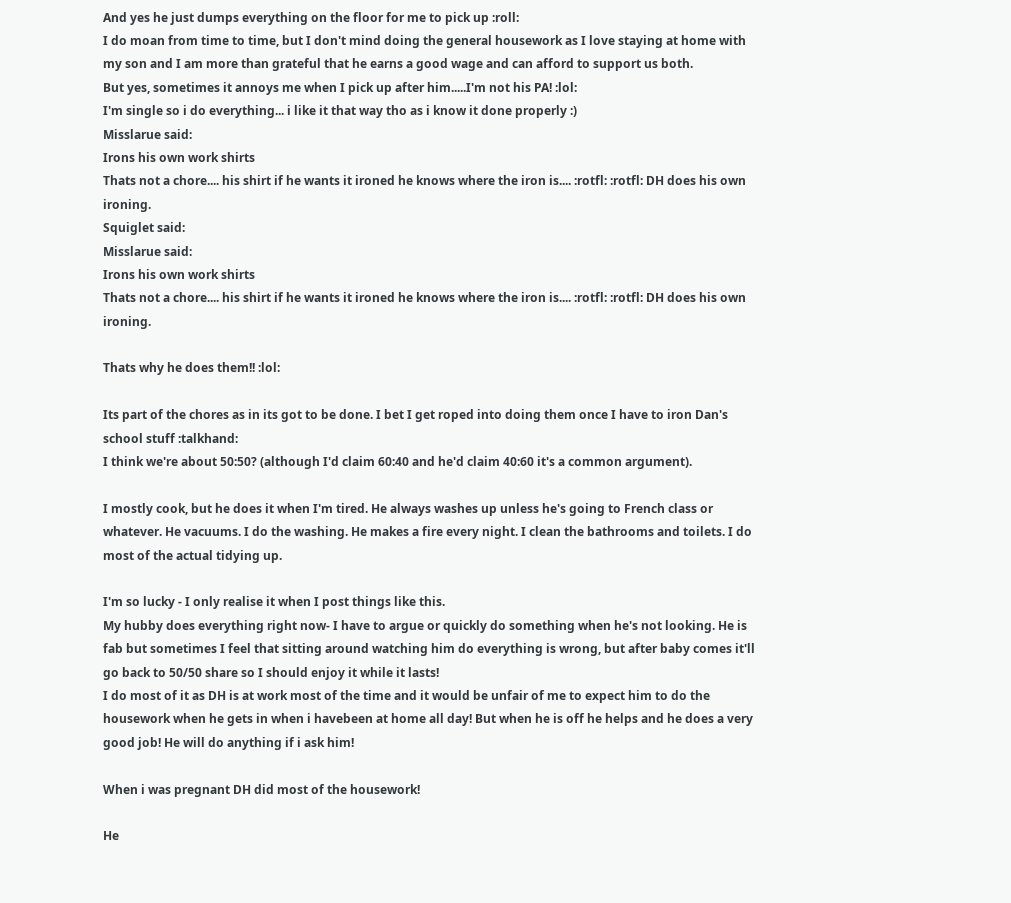And yes he just dumps everything on the floor for me to pick up :roll:
I do moan from time to time, but I don't mind doing the general housework as I love staying at home with my son and I am more than grateful that he earns a good wage and can afford to support us both.
But yes, sometimes it annoys me when I pick up after him.....I'm not his PA! :lol:
I'm single so i do everything... i like it that way tho as i know it done properly :)
Misslarue said:
Irons his own work shirts
Thats not a chore.... his shirt if he wants it ironed he knows where the iron is.... :rotfl: :rotfl: DH does his own ironing.
Squiglet said:
Misslarue said:
Irons his own work shirts
Thats not a chore.... his shirt if he wants it ironed he knows where the iron is.... :rotfl: :rotfl: DH does his own ironing.

Thats why he does them!! :lol:

Its part of the chores as in its got to be done. I bet I get roped into doing them once I have to iron Dan's school stuff :talkhand:
I think we're about 50:50? (although I'd claim 60:40 and he'd claim 40:60 it's a common argument).

I mostly cook, but he does it when I'm tired. He always washes up unless he's going to French class or whatever. He vacuums. I do the washing. He makes a fire every night. I clean the bathrooms and toilets. I do most of the actual tidying up.

I'm so lucky - I only realise it when I post things like this.
My hubby does everything right now- I have to argue or quickly do something when he's not looking. He is fab but sometimes I feel that sitting around watching him do everything is wrong, but after baby comes it'll go back to 50/50 share so I should enjoy it while it lasts!
I do most of it as DH is at work most of the time and it would be unfair of me to expect him to do the housework when he gets in when i havebeen at home all day! But when he is off he helps and he does a very good job! He will do anything if i ask him!

When i was pregnant DH did most of the housework!

He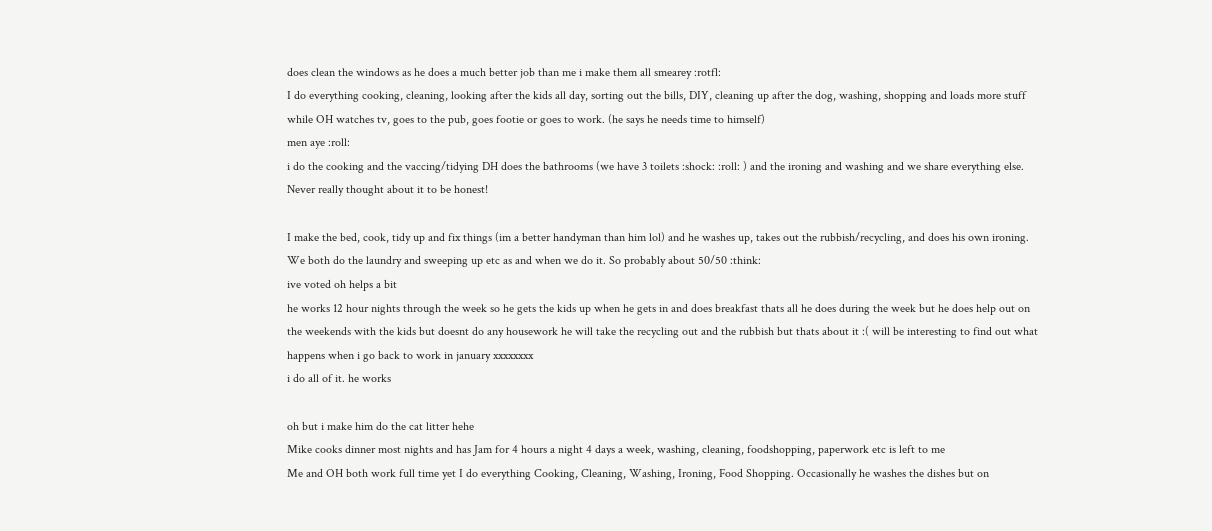does clean the windows as he does a much better job than me i make them all smearey :rotfl:
I do everything cooking, cleaning, looking after the kids all day, sorting out the bills, DIY, cleaning up after the dog, washing, shopping and loads more stuff while OH watches tv, goes to the pub, goes footie or goes to work. (he says he needs time to himself)
men aye :roll:
i do the cooking and the vaccing/tidying DH does the bathrooms (we have 3 toilets :shock: :roll: ) and the ironing and washing and we share everything else.
Never really thought about it to be honest!

I make the bed, cook, tidy up and fix things (im a better handyman than him lol) and he washes up, takes out the rubbish/recycling, and does his own ironing. We both do the laundry and sweeping up etc as and when we do it. So probably about 50/50 :think:
ive voted oh helps a bit
he works 12 hour nights through the week so he gets the kids up when he gets in and does breakfast thats all he does during the week but he does help out on the weekends with the kids but doesnt do any housework he will take the recycling out and the rubbish but thats about it :( will be interesting to find out what happens when i go back to work in january xxxxxxxx
i do all of it. he works

oh but i make him do the cat litter hehe
Mike cooks dinner most nights and has Jam for 4 hours a night 4 days a week, washing, cleaning, foodshopping, paperwork etc is left to me
Me and OH both work full time yet I do everything Cooking, Cleaning, Washing, Ironing, Food Shopping. Occasionally he washes the dishes but on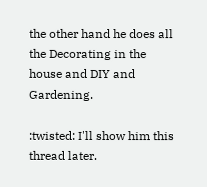the other hand he does all the Decorating in the house and DIY and Gardening.

:twisted: I'll show him this thread later.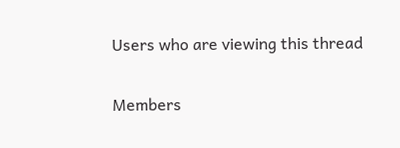Users who are viewing this thread

Members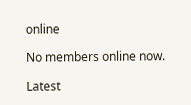online

No members online now.

Latest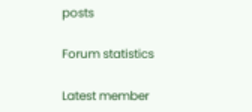posts

Forum statistics

Latest member